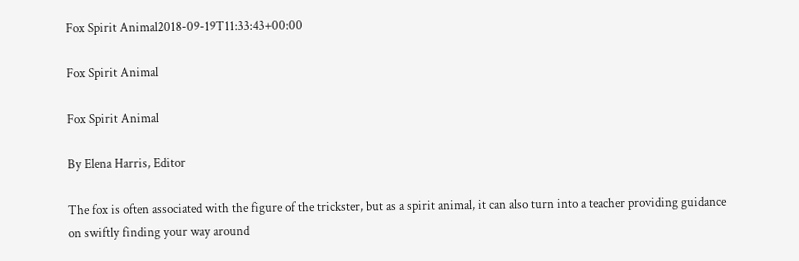Fox Spirit Animal2018-09-19T11:33:43+00:00

Fox Spirit Animal

Fox Spirit Animal

By Elena Harris, Editor

The fox is often associated with the figure of the trickster, but as a spirit animal, it can also turn into a teacher providing guidance on swiftly finding your way around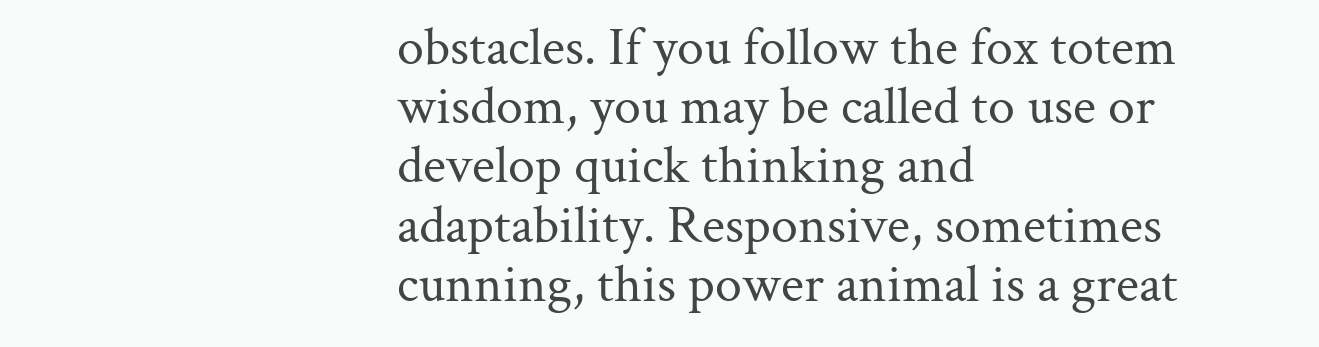obstacles. If you follow the fox totem wisdom, you may be called to use or develop quick thinking and adaptability. Responsive, sometimes cunning, this power animal is a great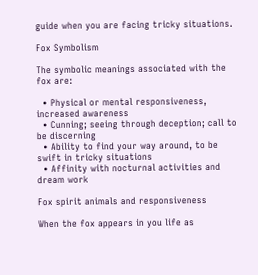guide when you are facing tricky situations.

Fox Symbolism

The symbolic meanings associated with the fox are:

  • Physical or mental responsiveness, increased awareness
  • Cunning; seeing through deception; call to be discerning
  • Ability to find your way around, to be swift in tricky situations
  • Affinity with nocturnal activities and dream work

Fox spirit animals and responsiveness

When the fox appears in you life as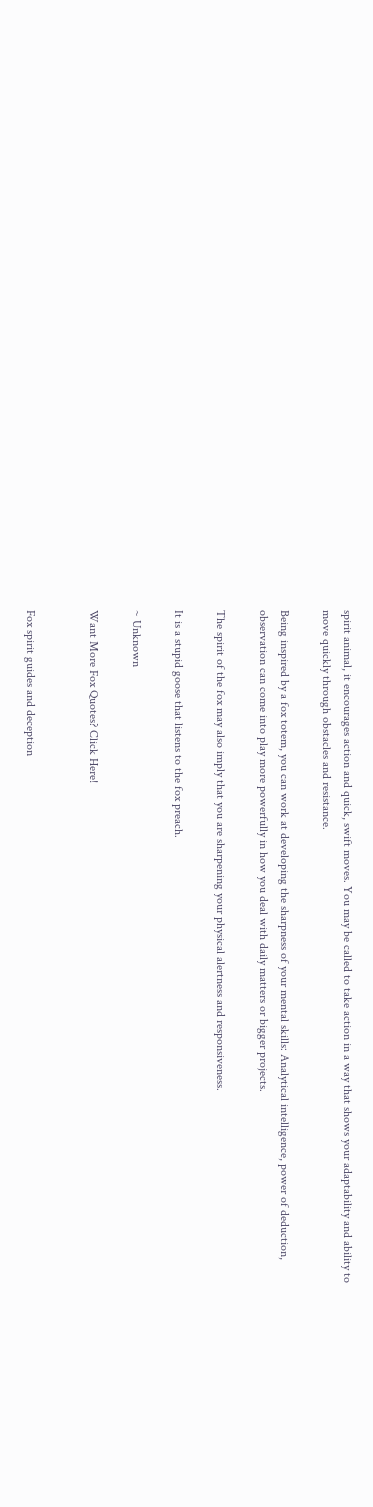spirit animal, it encourages action and quick, swift moves. You may be called to take action in a way that shows your adaptability and ability to move quickly through obstacles and resistance.

Being inspired by a fox totem, you can work at developing the sharpness of your mental skills: Analytical intelligence, power of deduction, observation can come into play more powerfully in how you deal with daily matters or bigger projects.

The spirit of the fox may also imply that you are sharpening your physical alertness and responsiveness.

It is a stupid goose that listens to the fox preach.

~ Unknown

Want More Fox Quotes? Click Here!


Fox spirit guides and deception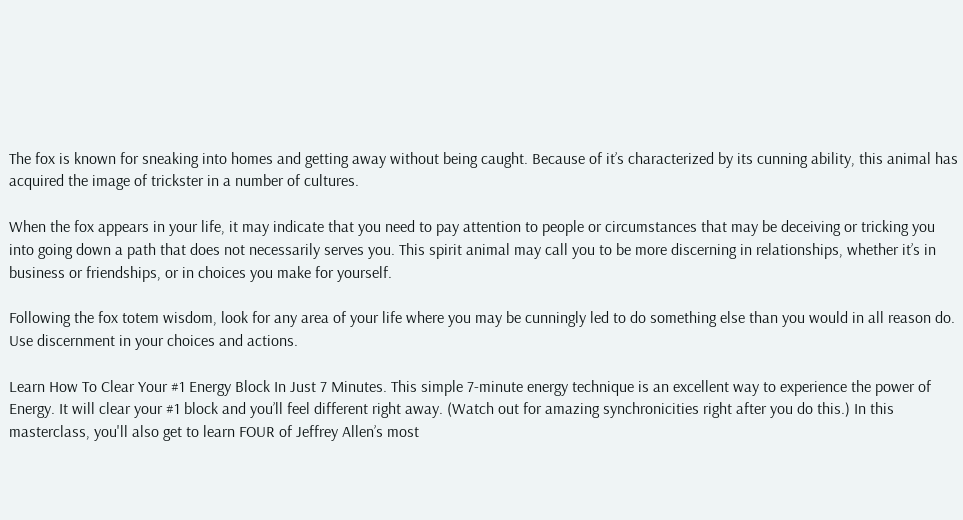The fox is known for sneaking into homes and getting away without being caught. Because of it’s characterized by its cunning ability, this animal has acquired the image of trickster in a number of cultures.

When the fox appears in your life, it may indicate that you need to pay attention to people or circumstances that may be deceiving or tricking you into going down a path that does not necessarily serves you. This spirit animal may call you to be more discerning in relationships, whether it’s in business or friendships, or in choices you make for yourself.

Following the fox totem wisdom, look for any area of your life where you may be cunningly led to do something else than you would in all reason do. Use discernment in your choices and actions.

Learn How To Clear Your #1 Energy Block In Just 7 Minutes. This simple 7-minute energy technique is an excellent way to experience the power of Energy. It will clear your #1 block and you’ll feel different right away. (Watch out for amazing synchronicities right after you do this.) In this masterclass, you'll also get to learn FOUR of Jeffrey Allen’s most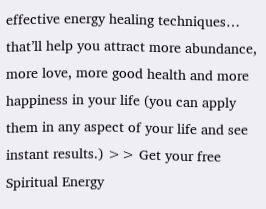effective energy healing techniques… that’ll help you attract more abundance, more love, more good health and more happiness in your life (you can apply them in any aspect of your life and see instant results.) >> Get your free Spiritual Energy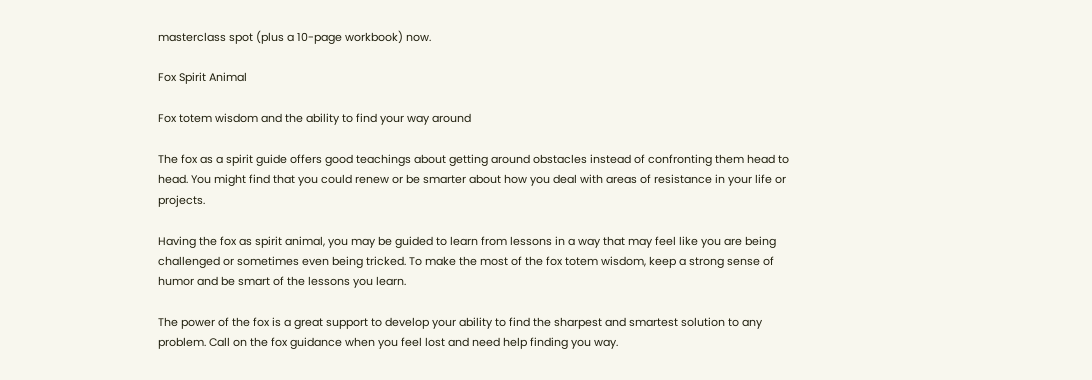masterclass spot (plus a 10-page workbook) now.

Fox Spirit Animal

Fox totem wisdom and the ability to find your way around

The fox as a spirit guide offers good teachings about getting around obstacles instead of confronting them head to head. You might find that you could renew or be smarter about how you deal with areas of resistance in your life or projects.

Having the fox as spirit animal, you may be guided to learn from lessons in a way that may feel like you are being challenged or sometimes even being tricked. To make the most of the fox totem wisdom, keep a strong sense of humor and be smart of the lessons you learn.

The power of the fox is a great support to develop your ability to find the sharpest and smartest solution to any problem. Call on the fox guidance when you feel lost and need help finding you way.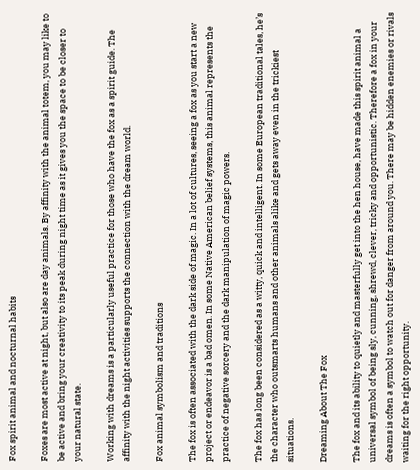Fox spirit animal and nocturnal habits

Foxes are most active at night, but also are day animals. By affinity with the animal totem, you may like to be active and bring your creativity to its peak during night time as it gives you the space to be closer to your natural state.

Working with dreams is a particularly useful practice for those who have the fox as a spirit guide. The affinity with the night activities supports the connection with the dream world.

Fox animal symbolism and traditions

The fox is often associated with the dark side of magic. In a lot of cultures, seeing a fox as you start a new project or endeavor is a bad omen. In some Native American belief systems, this animal represents the practice of negative sorcery and the dark manipulation of magic powers.

The fox has long been considered as a witty, quick and intelligent. In some European traditional tales, he’s the character who outsmarts humans and other animals alike and gets away even in the trickiest situations.

Dreaming About The Fox

The fox and its ability to quietly and masterfully get into the hen house, have made this spirit animal a universal symbol of being sly, cunning, shrewd, clever, tricky and opportunistic. Therefore a fox in your dreams is often a symbol to watch out for danger from around you. There may be hidden enemies or rivals waiting for the right opportunity.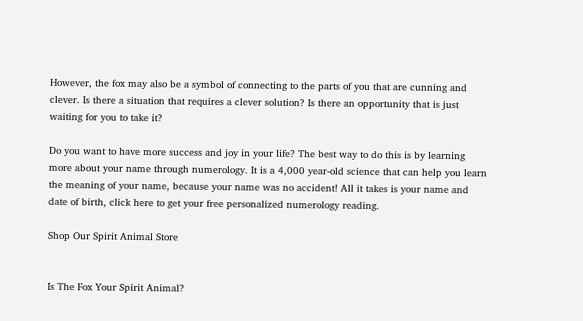However, the fox may also be a symbol of connecting to the parts of you that are cunning and clever. Is there a situation that requires a clever solution? Is there an opportunity that is just waiting for you to take it?

Do you want to have more success and joy in your life? The best way to do this is by learning more about your name through numerology. It is a 4,000 year-old science that can help you learn the meaning of your name, because your name was no accident! All it takes is your name and date of birth, click here to get your free personalized numerology reading.

Shop Our Spirit Animal Store


Is The Fox Your Spirit Animal?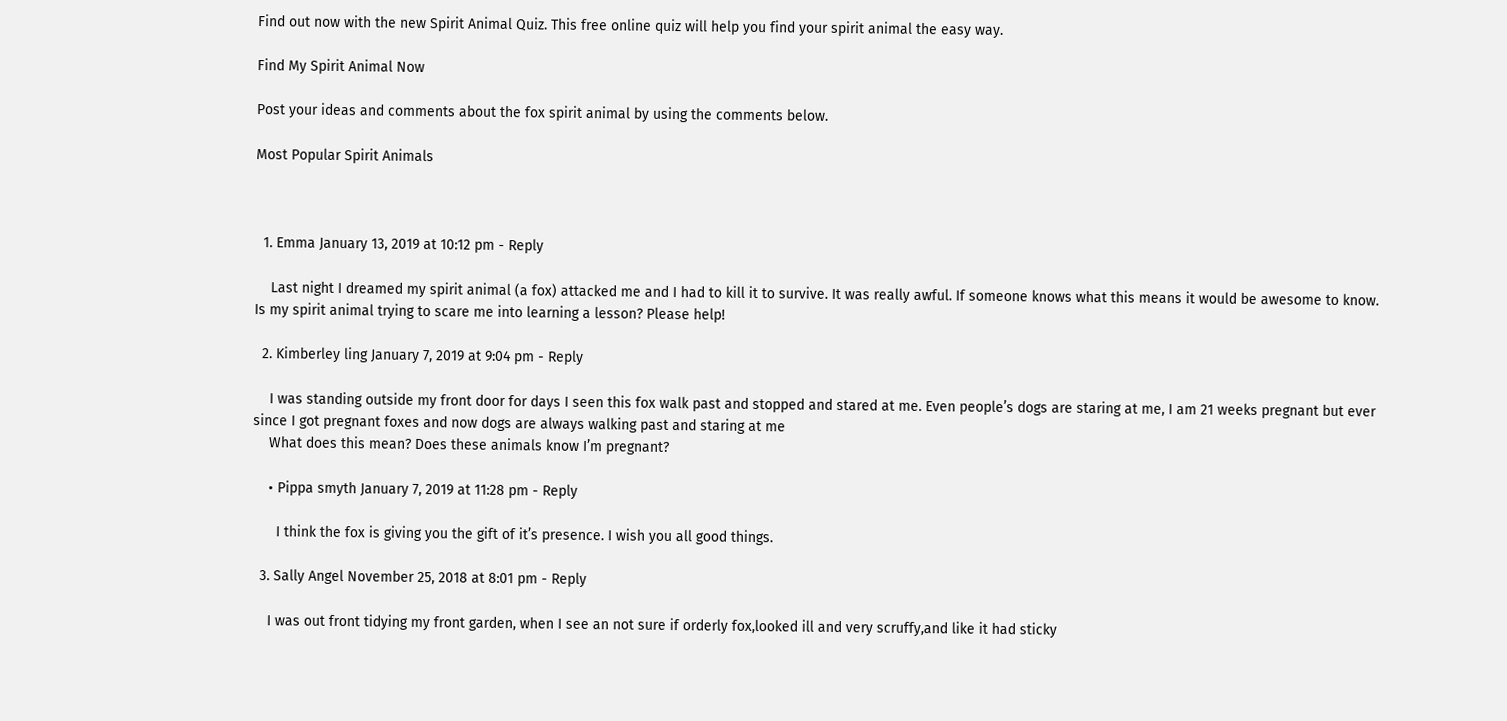Find out now with the new Spirit Animal Quiz. This free online quiz will help you find your spirit animal the easy way.

Find My Spirit Animal Now

Post your ideas and comments about the fox spirit animal by using the comments below.

Most Popular Spirit Animals



  1. Emma January 13, 2019 at 10:12 pm - Reply

    Last night I dreamed my spirit animal (a fox) attacked me and I had to kill it to survive. It was really awful. If someone knows what this means it would be awesome to know. Is my spirit animal trying to scare me into learning a lesson? Please help!

  2. Kimberley ling January 7, 2019 at 9:04 pm - Reply

    I was standing outside my front door for days I seen this fox walk past and stopped and stared at me. Even people’s dogs are staring at me, I am 21 weeks pregnant but ever since I got pregnant foxes and now dogs are always walking past and staring at me
    What does this mean? Does these animals know I’m pregnant?

    • Pippa smyth January 7, 2019 at 11:28 pm - Reply

      I think the fox is giving you the gift of it’s presence. I wish you all good things.

  3. Sally Angel November 25, 2018 at 8:01 pm - Reply

    I was out front tidying my front garden, when I see an not sure if orderly fox,looked ill and very scruffy,and like it had sticky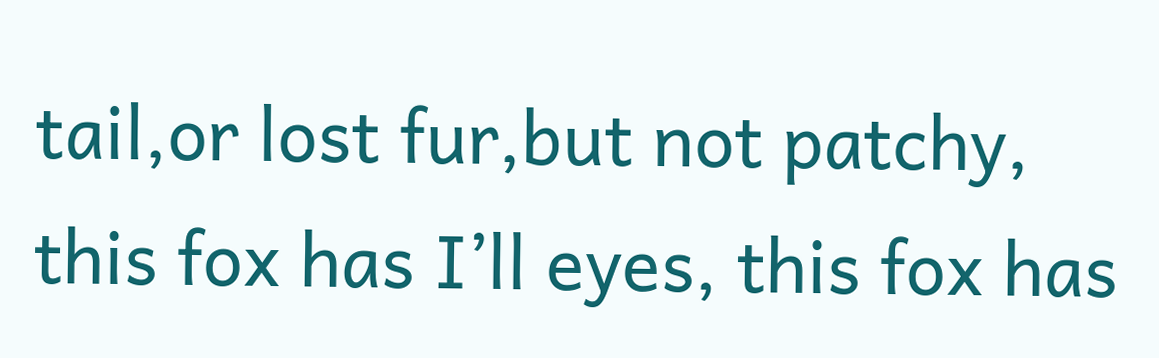tail,or lost fur,but not patchy, this fox has I’ll eyes, this fox has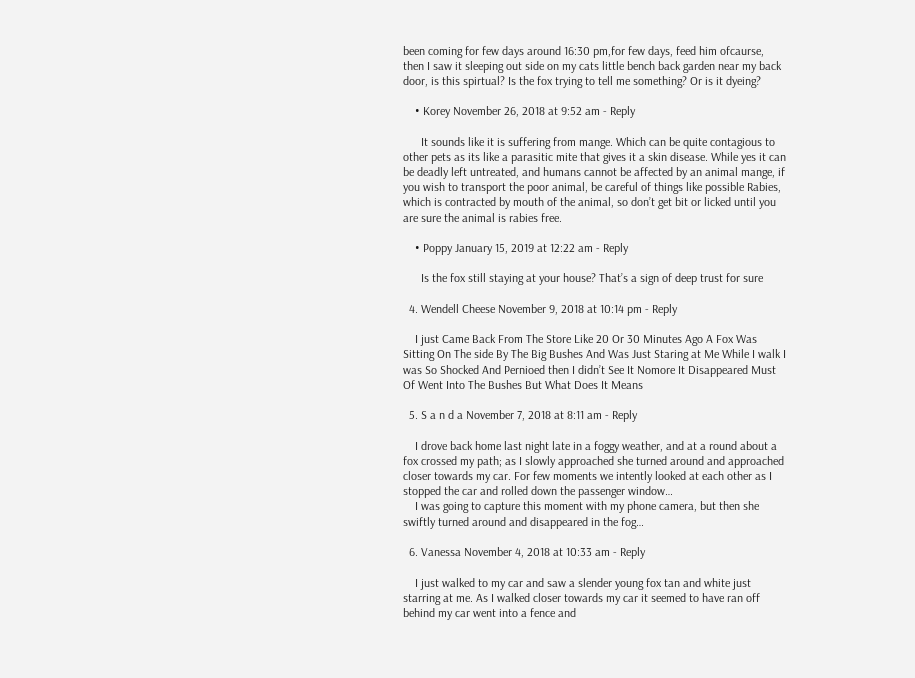been coming for few days around 16:30 pm,for few days, feed him ofcaurse, then I saw it sleeping out side on my cats little bench back garden near my back door, is this spirtual? Is the fox trying to tell me something? Or is it dyeing?

    • Korey November 26, 2018 at 9:52 am - Reply

      It sounds like it is suffering from mange. Which can be quite contagious to other pets as its like a parasitic mite that gives it a skin disease. While yes it can be deadly left untreated, and humans cannot be affected by an animal mange, if you wish to transport the poor animal, be careful of things like possible Rabies, which is contracted by mouth of the animal, so don’t get bit or licked until you are sure the animal is rabies free.

    • Poppy January 15, 2019 at 12:22 am - Reply

      Is the fox still staying at your house? That’s a sign of deep trust for sure

  4. Wendell Cheese November 9, 2018 at 10:14 pm - Reply

    I just Came Back From The Store Like 20 Or 30 Minutes Ago A Fox Was Sitting On The side By The Big Bushes And Was Just Staring at Me While I walk I was So Shocked And Pernioed then I didn’t See It Nomore It Disappeared Must Of Went Into The Bushes But What Does It Means

  5. S a n d a November 7, 2018 at 8:11 am - Reply

    I drove back home last night late in a foggy weather, and at a round about a fox crossed my path; as I slowly approached she turned around and approached closer towards my car. For few moments we intently looked at each other as I stopped the car and rolled down the passenger window…
    I was going to capture this moment with my phone camera, but then she swiftly turned around and disappeared in the fog…

  6. Vanessa November 4, 2018 at 10:33 am - Reply

    I just walked to my car and saw a slender young fox tan and white just starring at me. As I walked closer towards my car it seemed to have ran off behind my car went into a fence and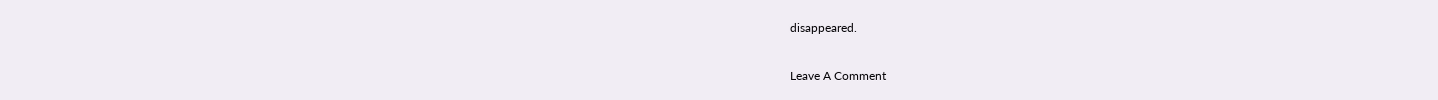disappeared.

Leave A Comment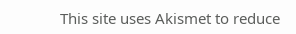This site uses Akismet to reduce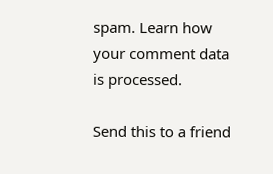spam. Learn how your comment data is processed.

Send this to a friend